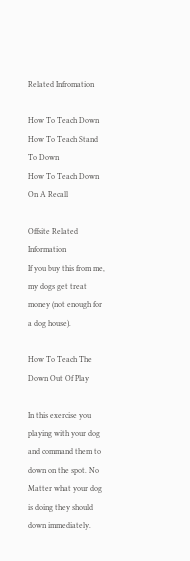Related Infromation

How To Teach Down
How To Teach Stand To Down
How To Teach Down On A Recall

Offsite Related Information
If you buy this from me, my dogs get treat money (not enough for a dog house).

How To Teach The Down Out Of Play

In this exercise you playing with your dog and command them to down on the spot. No Matter what your dog is doing they should down immediately.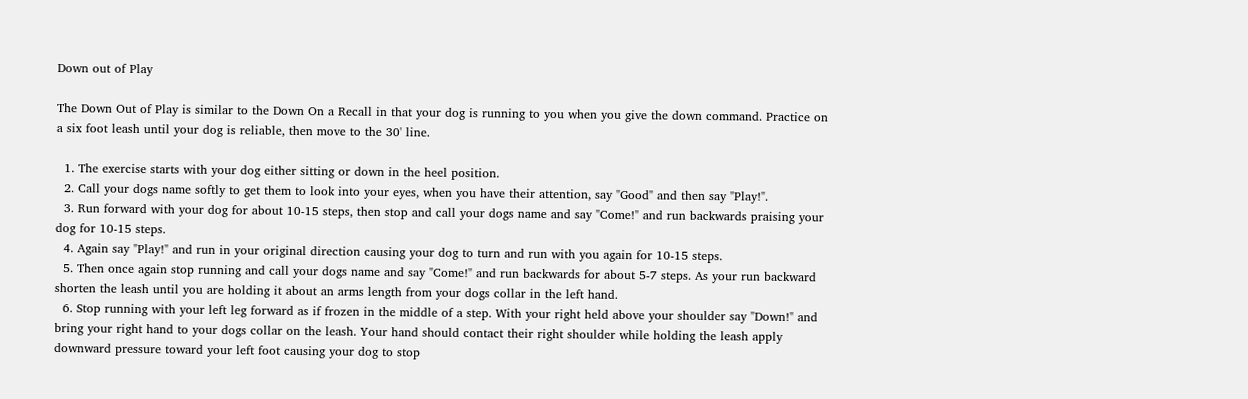Down out of Play

The Down Out of Play is similar to the Down On a Recall in that your dog is running to you when you give the down command. Practice on a six foot leash until your dog is reliable, then move to the 30' line.

  1. The exercise starts with your dog either sitting or down in the heel position.
  2. Call your dogs name softly to get them to look into your eyes, when you have their attention, say "Good" and then say "Play!".
  3. Run forward with your dog for about 10-15 steps, then stop and call your dogs name and say "Come!" and run backwards praising your dog for 10-15 steps.
  4. Again say "Play!" and run in your original direction causing your dog to turn and run with you again for 10-15 steps.
  5. Then once again stop running and call your dogs name and say "Come!" and run backwards for about 5-7 steps. As your run backward shorten the leash until you are holding it about an arms length from your dogs collar in the left hand.
  6. Stop running with your left leg forward as if frozen in the middle of a step. With your right held above your shoulder say "Down!" and bring your right hand to your dogs collar on the leash. Your hand should contact their right shoulder while holding the leash apply downward pressure toward your left foot causing your dog to stop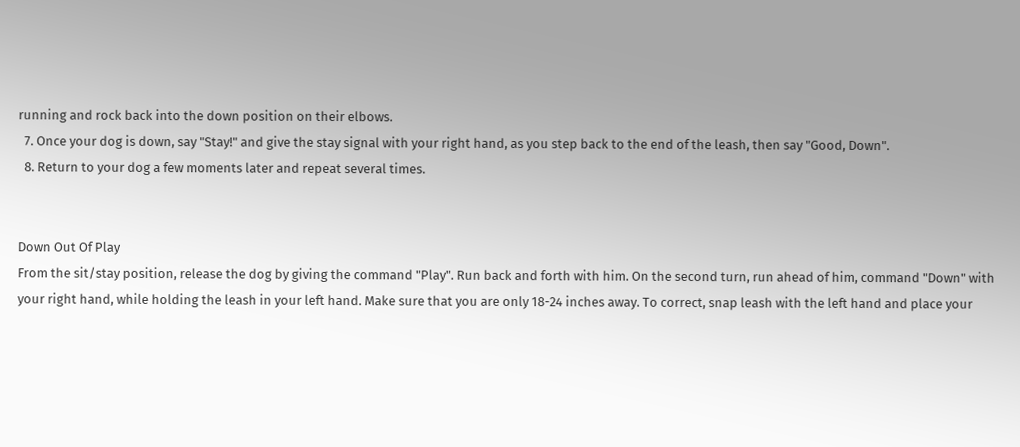running and rock back into the down position on their elbows.
  7. Once your dog is down, say "Stay!" and give the stay signal with your right hand, as you step back to the end of the leash, then say "Good, Down".
  8. Return to your dog a few moments later and repeat several times.


Down Out Of Play
From the sit/stay position, release the dog by giving the command "Play". Run back and forth with him. On the second turn, run ahead of him, command "Down" with your right hand, while holding the leash in your left hand. Make sure that you are only 18-24 inches away. To correct, snap leash with the left hand and place your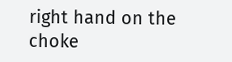right hand on the choke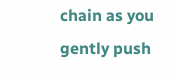chain as you gently push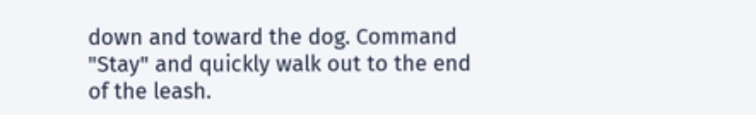down and toward the dog. Command "Stay" and quickly walk out to the end of the leash.